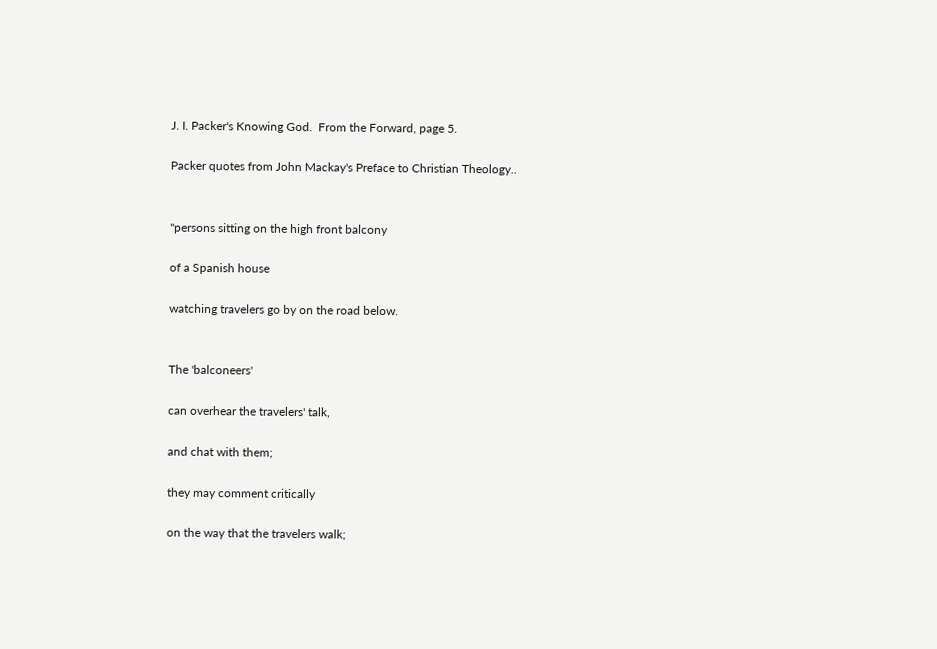J. I. Packer's Knowing God.  From the Forward, page 5.

Packer quotes from John Mackay's Preface to Christian Theology..


"persons sitting on the high front balcony

of a Spanish house

watching travelers go by on the road below.


The 'balconeers'

can overhear the travelers' talk,

and chat with them;

they may comment critically

on the way that the travelers walk;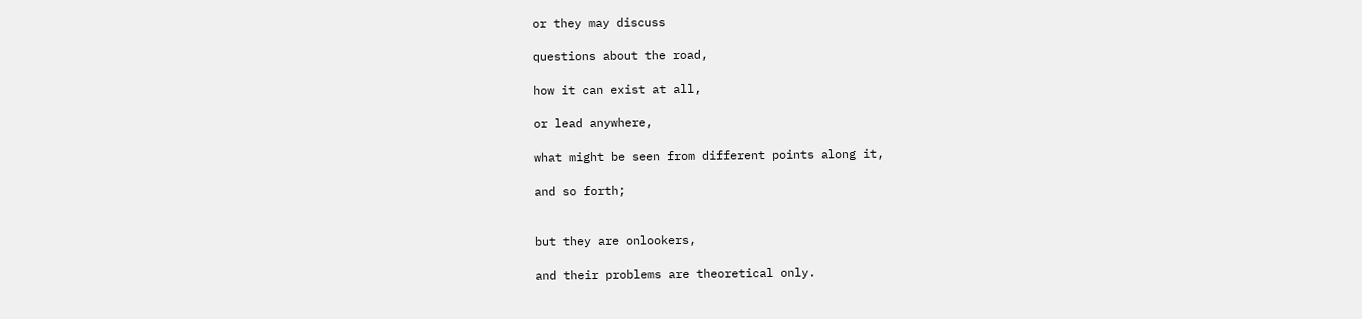or they may discuss

questions about the road,

how it can exist at all,

or lead anywhere,

what might be seen from different points along it,

and so forth;


but they are onlookers,

and their problems are theoretical only.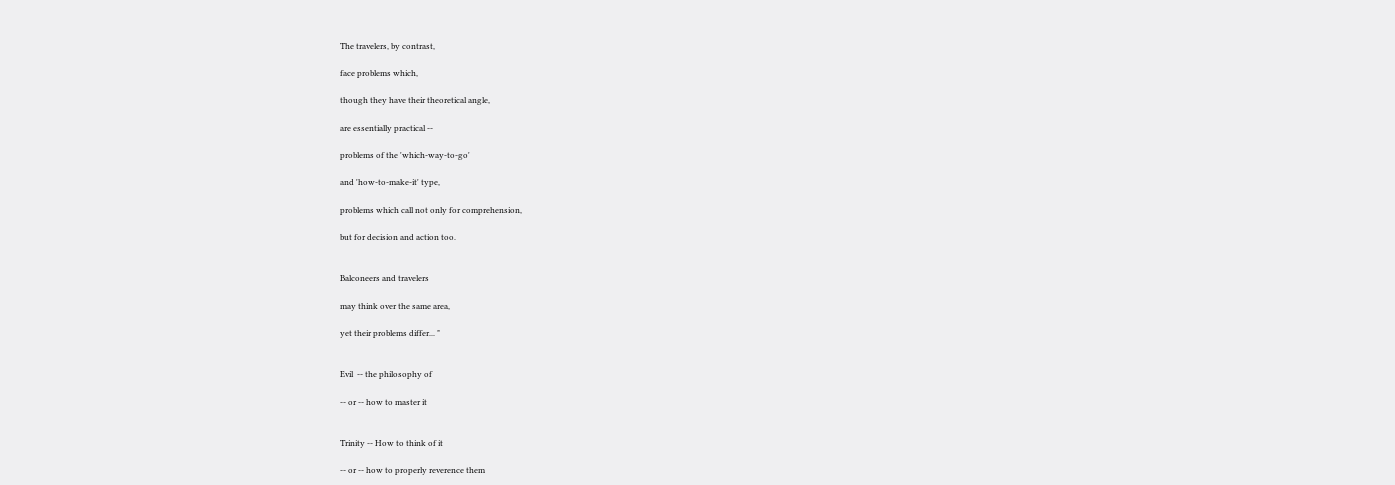The travelers, by contrast,

face problems which,

though they have their theoretical angle,

are essentially practical --

problems of the 'which-way-to-go'

and 'how-to-make-it' type,

problems which call not only for comprehension,

but for decision and action too.


Balconeers and travelers

may think over the same area,

yet their problems differ... "


Evil  -- the philosophy of

-- or -- how to master it


Trinity -- How to think of it

-- or -- how to properly reverence them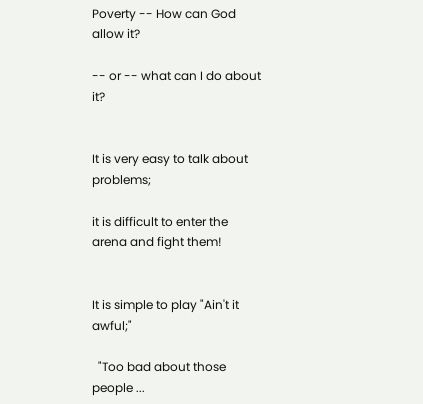Poverty -- How can God allow it?

-- or -- what can I do about it?


It is very easy to talk about problems;

it is difficult to enter the arena and fight them!


It is simple to play "Ain't it awful;"

  "Too bad about those people ...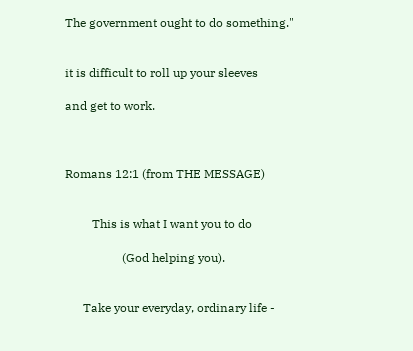The government ought to do something."


it is difficult to roll up your sleeves

and get to work.



Romans 12:1 (from THE MESSAGE)


         This is what I want you to do

                   (God helping you).


      Take your everyday, ordinary life -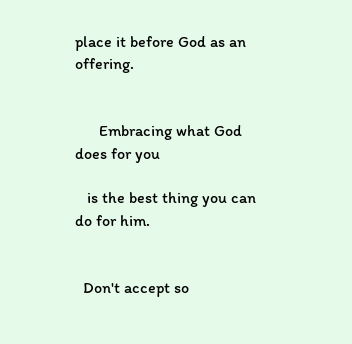place it before God as an offering.


      Embracing what God does for you

   is the best thing you can do for him.


  Don't accept so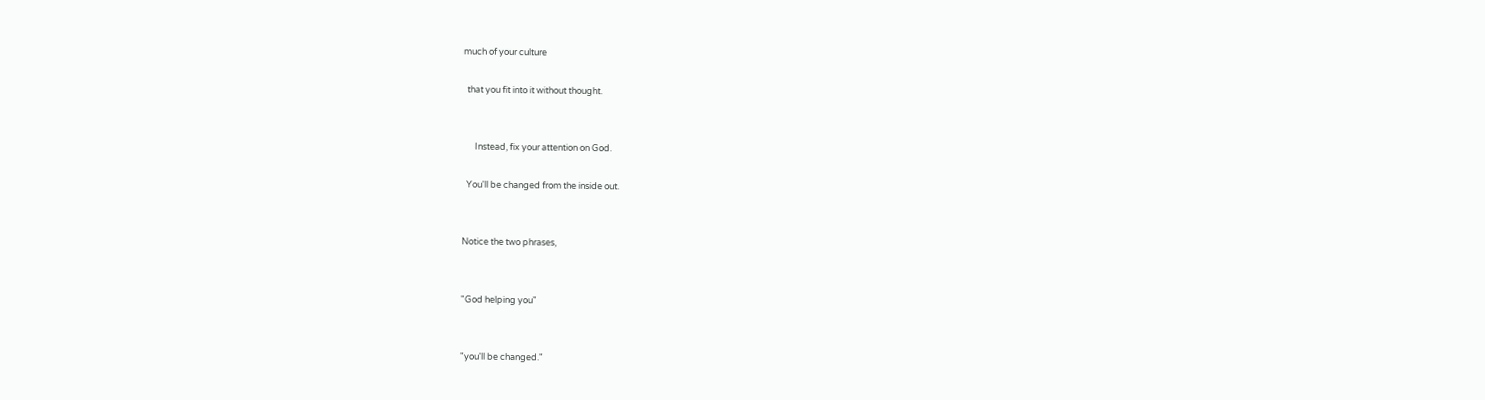much of your culture

  that you fit into it without thought.


      Instead, fix your attention on God.

  You'll be changed from the inside out.


Notice the two phrases,


"God helping you"


"you'll be changed."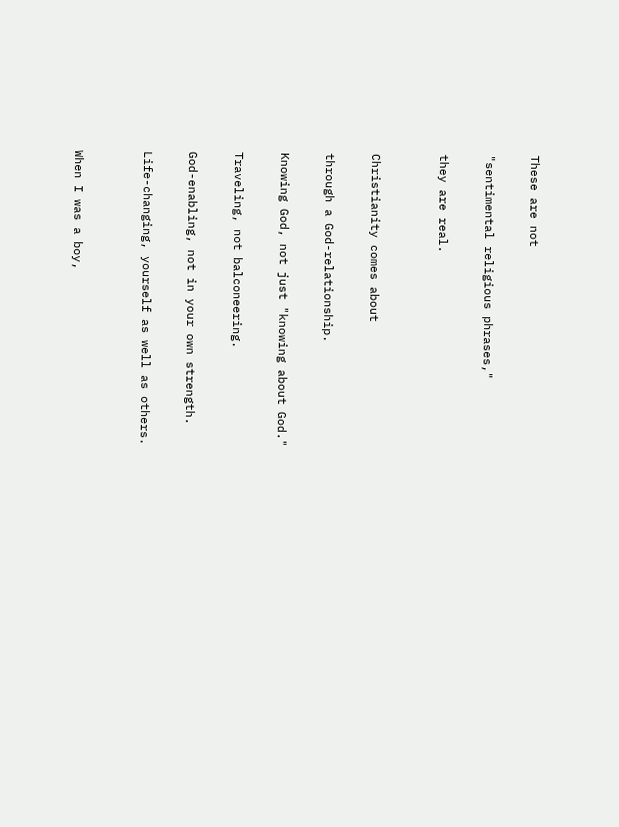These are not

"sentimental religious phrases,"

they are real.


Christianity comes about

through a God-relationship.

Knowing God, not just "knowing about God."

Traveling, not balconeering.

God-enabling, not in your own strength.

Life-changing, yourself as well as others.


When I was a boy,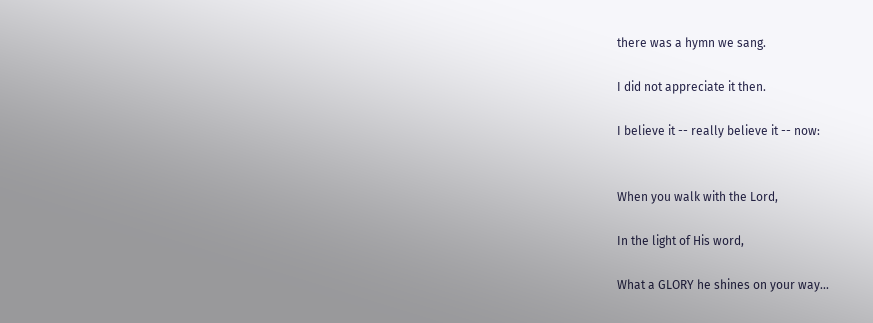there was a hymn we sang.

I did not appreciate it then.

I believe it -- really believe it -- now:


When you walk with the Lord,

In the light of His word,

What a GLORY he shines on your way...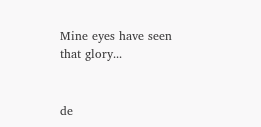Mine eyes have seen that glory...


de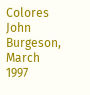Colores     John Burgeson, March 1997